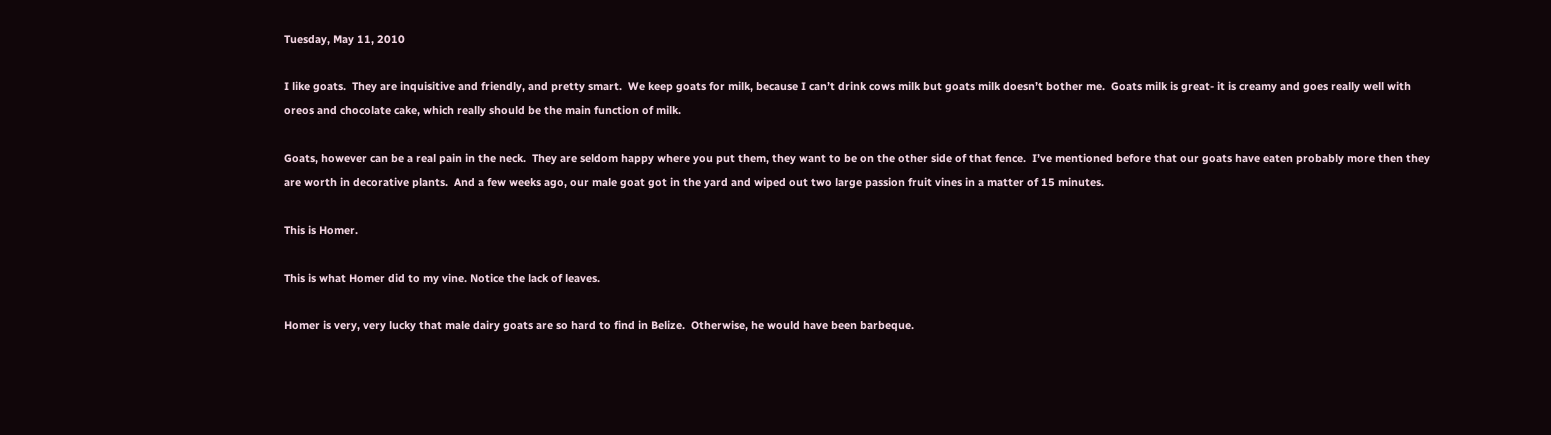Tuesday, May 11, 2010

I like goats.  They are inquisitive and friendly, and pretty smart.  We keep goats for milk, because I can’t drink cows milk but goats milk doesn’t bother me.  Goats milk is great- it is creamy and goes really well with oreos and chocolate cake, which really should be the main function of milk.

Goats, however can be a real pain in the neck.  They are seldom happy where you put them, they want to be on the other side of that fence.  I’ve mentioned before that our goats have eaten probably more then they are worth in decorative plants.  And a few weeks ago, our male goat got in the yard and wiped out two large passion fruit vines in a matter of 15 minutes.

This is Homer.

This is what Homer did to my vine. Notice the lack of leaves.

Homer is very, very lucky that male dairy goats are so hard to find in Belize.  Otherwise, he would have been barbeque.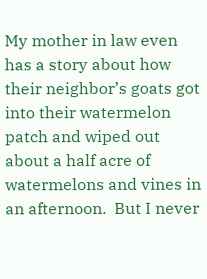My mother in law even has a story about how their neighbor’s goats got into their watermelon patch and wiped out about a half acre of watermelons and vines in an afternoon.  But I never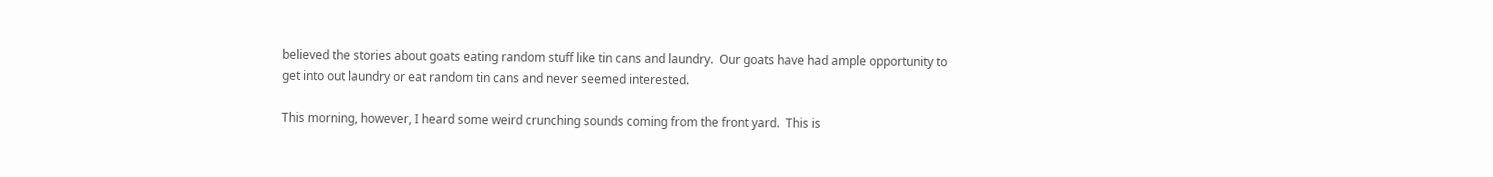believed the stories about goats eating random stuff like tin cans and laundry.  Our goats have had ample opportunity to get into out laundry or eat random tin cans and never seemed interested.

This morning, however, I heard some weird crunching sounds coming from the front yard.  This is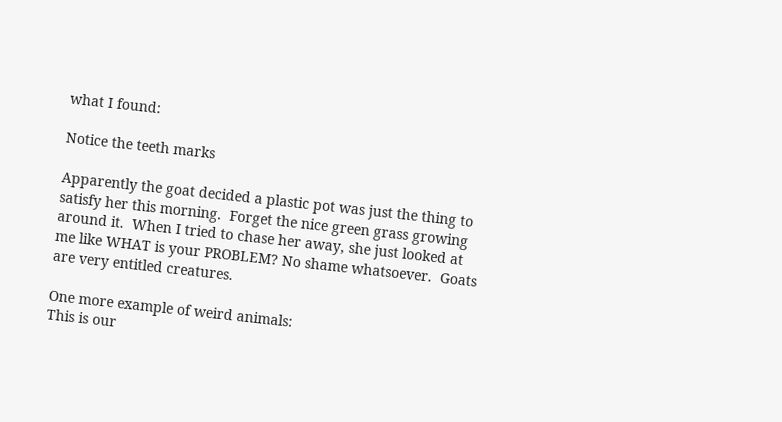what I found:

Notice the teeth marks

Apparently the goat decided a plastic pot was just the thing to satisfy her this morning.  Forget the nice green grass growing around it.  When I tried to chase her away, she just looked at me like WHAT is your PROBLEM? No shame whatsoever.  Goats are very entitled creatures.

One more example of weird animals:
This is our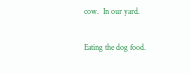cow.  In our yard.

Eating the dog food.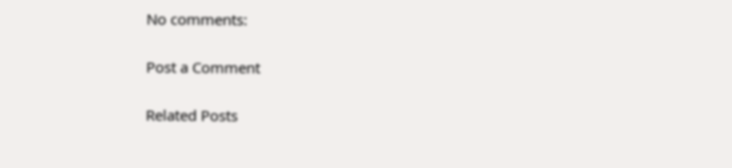No comments:

Post a Comment

Related Posts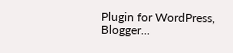Plugin for WordPress, Blogger...